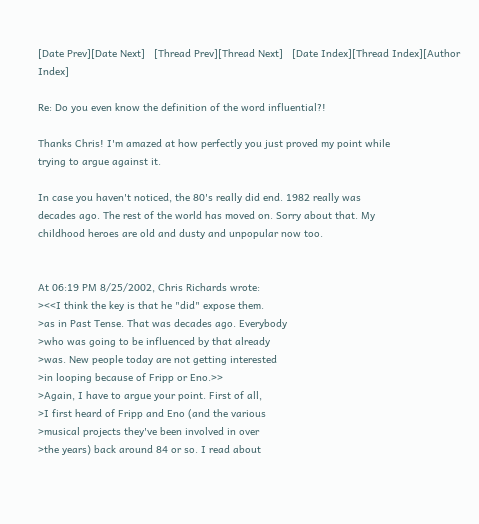[Date Prev][Date Next]   [Thread Prev][Thread Next]   [Date Index][Thread Index][Author Index]

Re: Do you even know the definition of the word influential?!

Thanks Chris! I'm amazed at how perfectly you just proved my point while
trying to argue against it.

In case you haven't noticed, the 80's really did end. 1982 really was
decades ago. The rest of the world has moved on. Sorry about that. My
childhood heroes are old and dusty and unpopular now too.


At 06:19 PM 8/25/2002, Chris Richards wrote:
><<I think the key is that he "did" expose them.
>as in Past Tense. That was decades ago. Everybody
>who was going to be influenced by that already
>was. New people today are not getting interested
>in looping because of Fripp or Eno.>>
>Again, I have to argue your point. First of all,
>I first heard of Fripp and Eno (and the various
>musical projects they've been involved in over
>the years) back around 84 or so. I read about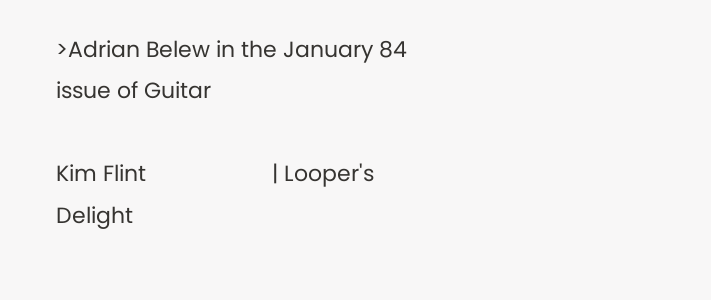>Adrian Belew in the January 84 issue of Guitar

Kim Flint                     | Looper's Delight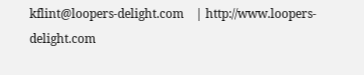kflint@loopers-delight.com    | http://www.loopers-delight.com